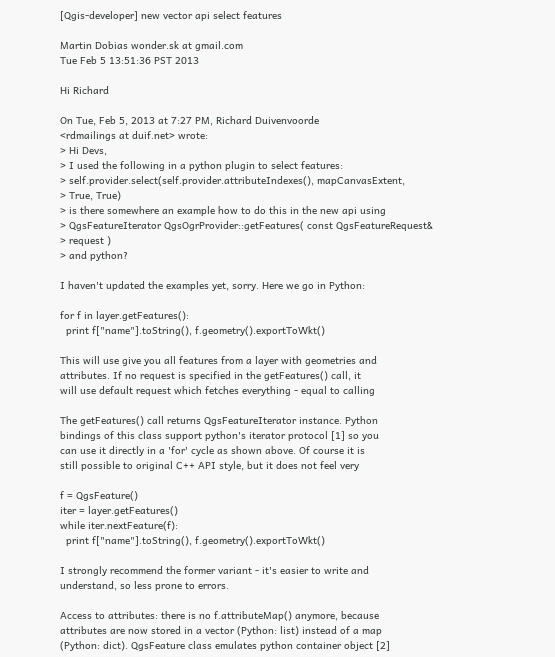[Qgis-developer] new vector api select features

Martin Dobias wonder.sk at gmail.com
Tue Feb 5 13:51:36 PST 2013

Hi Richard

On Tue, Feb 5, 2013 at 7:27 PM, Richard Duivenvoorde
<rdmailings at duif.net> wrote:
> Hi Devs,
> I used the following in a python plugin to select features:
> self.provider.select(self.provider.attributeIndexes(), mapCanvasExtent,
> True, True)
> is there somewhere an example how to do this in the new api using
> QgsFeatureIterator QgsOgrProvider::getFeatures( const QgsFeatureRequest&
> request )
> and python?

I haven't updated the examples yet, sorry. Here we go in Python:

for f in layer.getFeatures():
  print f["name"].toString(), f.geometry().exportToWkt()

This will use give you all features from a layer with geometries and
attributes. If no request is specified in the getFeatures() call, it
will use default request which fetches everything - equal to calling

The getFeatures() call returns QgsFeatureIterator instance. Python
bindings of this class support python's iterator protocol [1] so you
can use it directly in a 'for' cycle as shown above. Of course it is
still possible to original C++ API style, but it does not feel very

f = QgsFeature()
iter = layer.getFeatures()
while iter.nextFeature(f):
  print f["name"].toString(), f.geometry().exportToWkt()

I strongly recommend the former variant - it's easier to write and
understand, so less prone to errors.

Access to attributes: there is no f.attributeMap() anymore, because
attributes are now stored in a vector (Python: list) instead of a map
(Python: dict). QgsFeature class emulates python container object [2]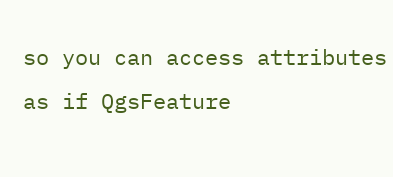so you can access attributes as if QgsFeature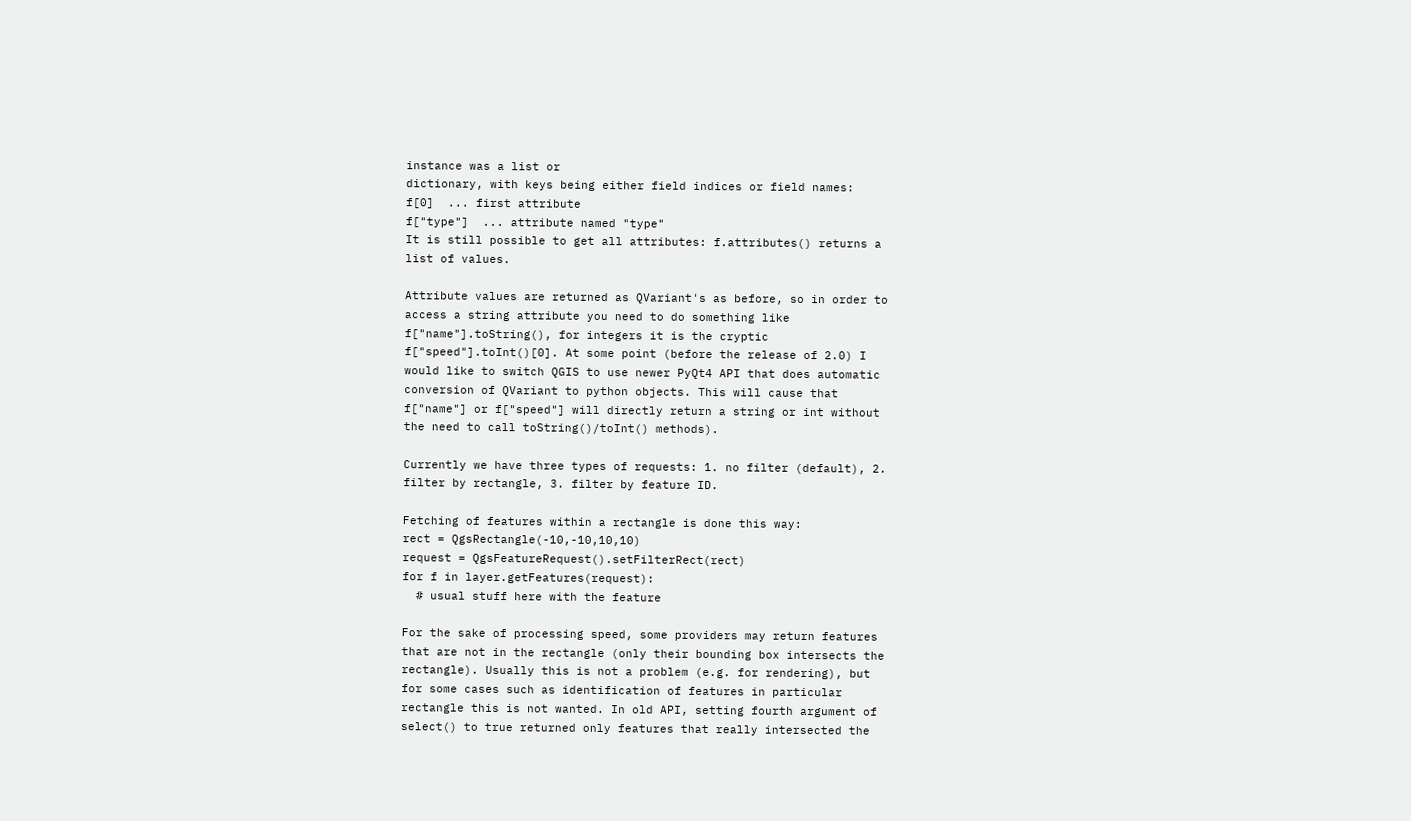instance was a list or
dictionary, with keys being either field indices or field names:
f[0]  ... first attribute
f["type"]  ... attribute named "type"
It is still possible to get all attributes: f.attributes() returns a
list of values.

Attribute values are returned as QVariant's as before, so in order to
access a string attribute you need to do something like
f["name"].toString(), for integers it is the cryptic
f["speed"].toInt()[0]. At some point (before the release of 2.0) I
would like to switch QGIS to use newer PyQt4 API that does automatic
conversion of QVariant to python objects. This will cause that
f["name"] or f["speed"] will directly return a string or int without
the need to call toString()/toInt() methods).

Currently we have three types of requests: 1. no filter (default), 2.
filter by rectangle, 3. filter by feature ID.

Fetching of features within a rectangle is done this way:
rect = QgsRectangle(-10,-10,10,10)
request = QgsFeatureRequest().setFilterRect(rect)
for f in layer.getFeatures(request):
  # usual stuff here with the feature

For the sake of processing speed, some providers may return features
that are not in the rectangle (only their bounding box intersects the
rectangle). Usually this is not a problem (e.g. for rendering), but
for some cases such as identification of features in particular
rectangle this is not wanted. In old API, setting fourth argument of
select() to true returned only features that really intersected the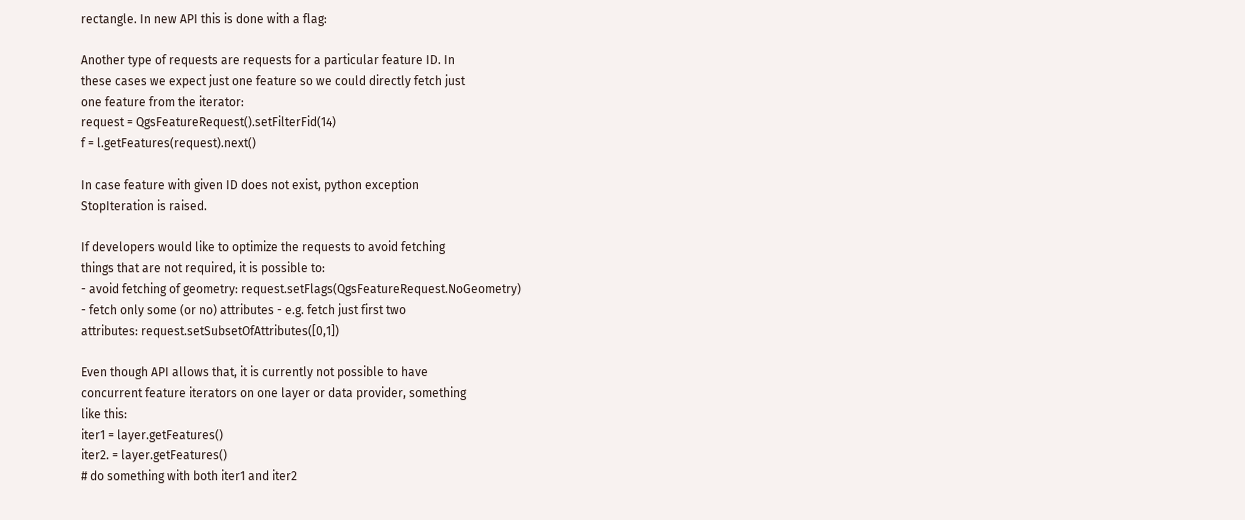rectangle. In new API this is done with a flag:

Another type of requests are requests for a particular feature ID. In
these cases we expect just one feature so we could directly fetch just
one feature from the iterator:
request = QgsFeatureRequest().setFilterFid(14)
f = l.getFeatures(request).next()

In case feature with given ID does not exist, python exception
StopIteration is raised.

If developers would like to optimize the requests to avoid fetching
things that are not required, it is possible to:
- avoid fetching of geometry: request.setFlags(QgsFeatureRequest.NoGeometry)
- fetch only some (or no) attributes - e.g. fetch just first two
attributes: request.setSubsetOfAttributes([0,1])

Even though API allows that, it is currently not possible to have
concurrent feature iterators on one layer or data provider, something
like this:
iter1 = layer.getFeatures()
iter2. = layer.getFeatures()
# do something with both iter1 and iter2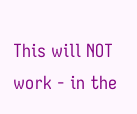This will NOT work - in the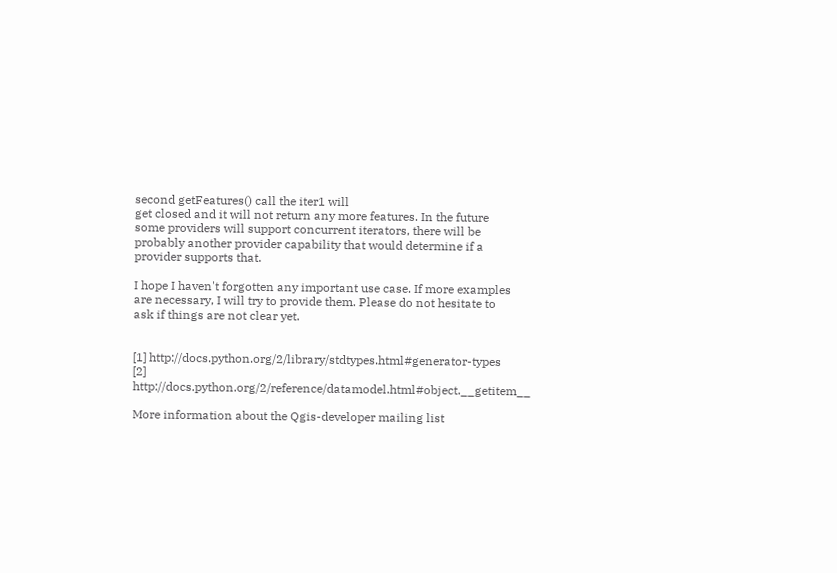second getFeatures() call the iter1 will
get closed and it will not return any more features. In the future
some providers will support concurrent iterators, there will be
probably another provider capability that would determine if a
provider supports that.

I hope I haven't forgotten any important use case. If more examples
are necessary, I will try to provide them. Please do not hesitate to
ask if things are not clear yet.


[1] http://docs.python.org/2/library/stdtypes.html#generator-types
[2] http://docs.python.org/2/reference/datamodel.html#object.__getitem__

More information about the Qgis-developer mailing list